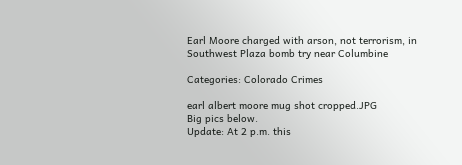Earl Moore charged with arson, not terrorism, in Southwest Plaza bomb try near Columbine

Categories: Colorado Crimes

earl albert moore mug shot cropped.JPG
Big pics below.
Update: At 2 p.m. this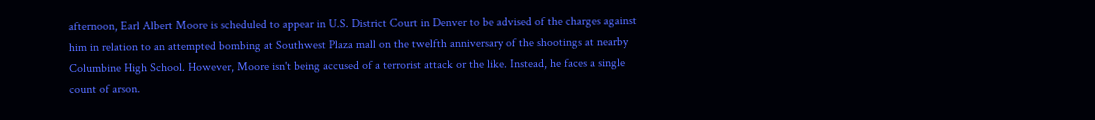afternoon, Earl Albert Moore is scheduled to appear in U.S. District Court in Denver to be advised of the charges against him in relation to an attempted bombing at Southwest Plaza mall on the twelfth anniversary of the shootings at nearby Columbine High School. However, Moore isn't being accused of a terrorist attack or the like. Instead, he faces a single count of arson.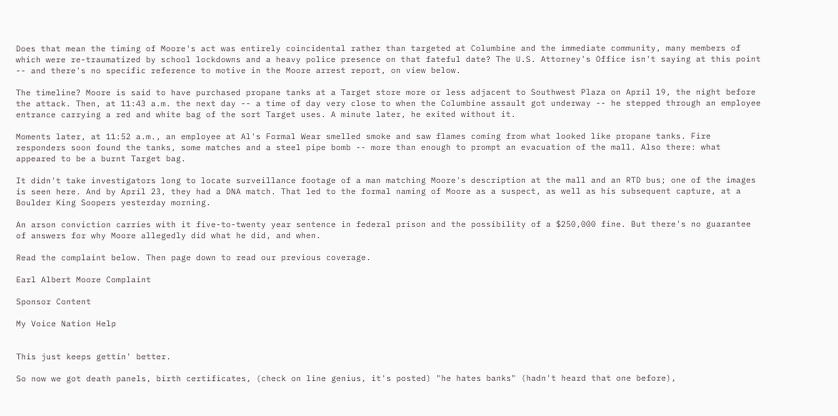Does that mean the timing of Moore's act was entirely coincidental rather than targeted at Columbine and the immediate community, many members of which were re-traumatized by school lockdowns and a heavy police presence on that fateful date? The U.S. Attorney's Office isn't saying at this point -- and there's no specific reference to motive in the Moore arrest report, on view below.

The timeline? Moore is said to have purchased propane tanks at a Target store more or less adjacent to Southwest Plaza on April 19, the night before the attack. Then, at 11:43 a.m. the next day -- a time of day very close to when the Columbine assault got underway -- he stepped through an employee entrance carrying a red and white bag of the sort Target uses. A minute later, he exited without it.

Moments later, at 11:52 a.m., an employee at Al's Formal Wear smelled smoke and saw flames coming from what looked like propane tanks. Fire responders soon found the tanks, some matches and a steel pipe bomb -- more than enough to prompt an evacuation of the mall. Also there: what appeared to be a burnt Target bag.

It didn't take investigators long to locate surveillance footage of a man matching Moore's description at the mall and an RTD bus; one of the images is seen here. And by April 23, they had a DNA match. That led to the formal naming of Moore as a suspect, as well as his subsequent capture, at a Boulder King Soopers yesterday morning.

An arson conviction carries with it five-to-twenty year sentence in federal prison and the possibility of a $250,000 fine. But there's no guarantee of answers for why Moore allegedly did what he did, and when.

Read the complaint below. Then page down to read our previous coverage.

Earl Albert Moore Complaint

Sponsor Content

My Voice Nation Help


This just keeps gettin' better.

So now we got death panels, birth certificates, (check on line genius, it's posted) "he hates banks" (hadn't heard that one before),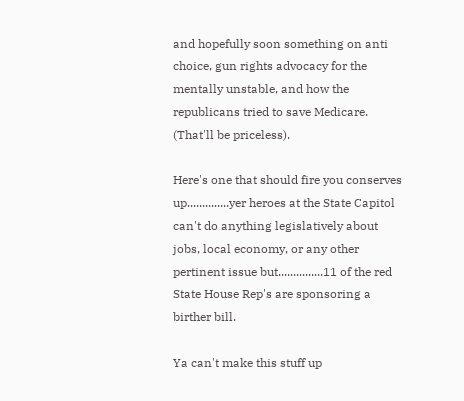and hopefully soon something on anti choice, gun rights advocacy for the mentally unstable, and how the republicans tried to save Medicare. (That'll be priceless).

Here's one that should fire you conserves up..............yer heroes at the State Capitol can't do anything legislatively about jobs, local economy, or any other pertinent issue but...............11 of the red State House Rep's are sponsoring a birther bill.

Ya can't make this stuff up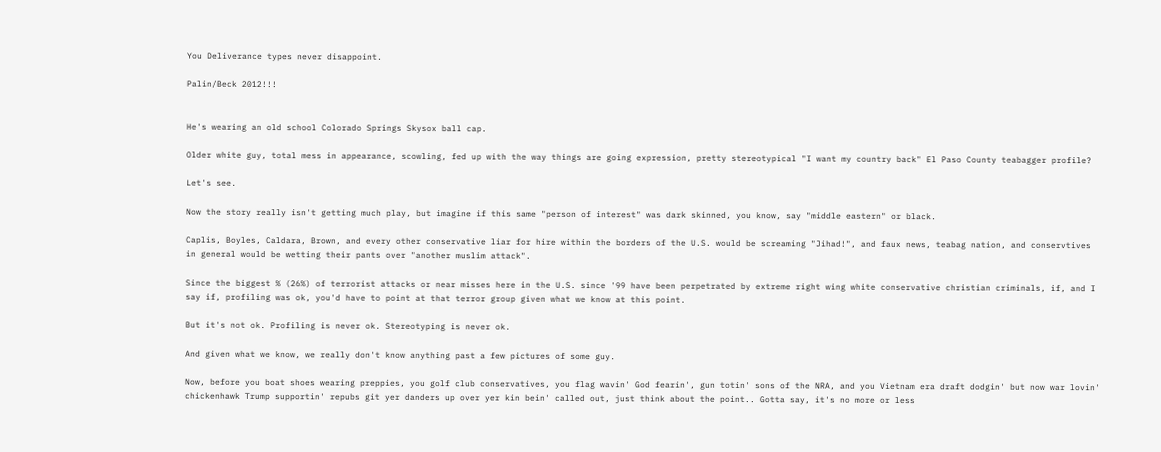You Deliverance types never disappoint.

Palin/Beck 2012!!!


He's wearing an old school Colorado Springs Skysox ball cap.

Older white guy, total mess in appearance, scowling, fed up with the way things are going expression, pretty stereotypical "I want my country back" El Paso County teabagger profile?

Let's see.

Now the story really isn't getting much play, but imagine if this same "person of interest" was dark skinned, you know, say "middle eastern" or black.

Caplis, Boyles, Caldara, Brown, and every other conservative liar for hire within the borders of the U.S. would be screaming "Jihad!", and faux news, teabag nation, and conservtives in general would be wetting their pants over "another muslim attack".

Since the biggest % (26%) of terrorist attacks or near misses here in the U.S. since '99 have been perpetrated by extreme right wing white conservative christian criminals, if, and I say if, profiling was ok, you'd have to point at that terror group given what we know at this point.

But it's not ok. Profiling is never ok. Stereotyping is never ok.

And given what we know, we really don't know anything past a few pictures of some guy.

Now, before you boat shoes wearing preppies, you golf club conservatives, you flag wavin' God fearin', gun totin' sons of the NRA, and you Vietnam era draft dodgin' but now war lovin' chickenhawk Trump supportin' repubs git yer danders up over yer kin bein' called out, just think about the point.. Gotta say, it's no more or less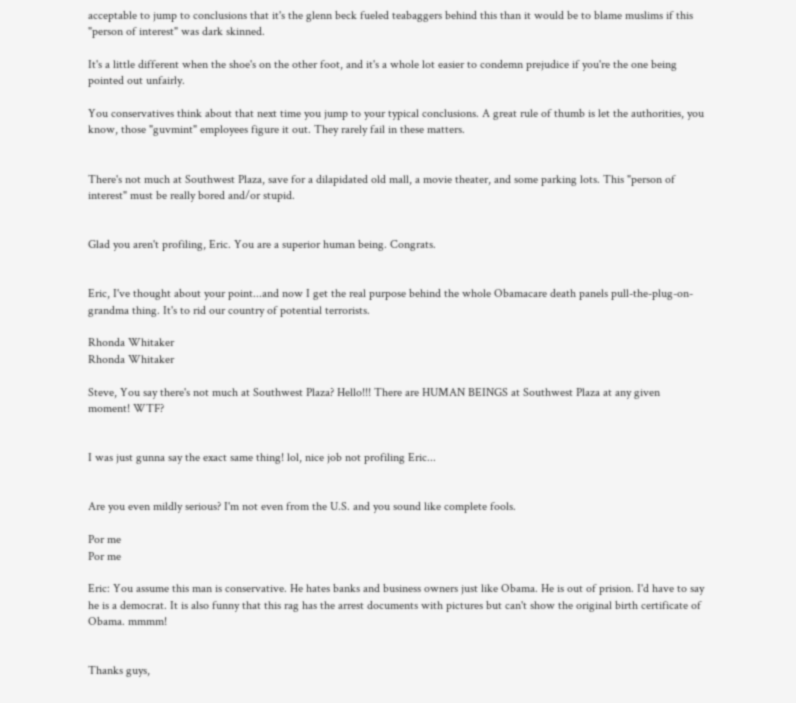acceptable to jump to conclusions that it's the glenn beck fueled teabaggers behind this than it would be to blame muslims if this "person of interest" was dark skinned.

It's a little different when the shoe's on the other foot, and it's a whole lot easier to condemn prejudice if you're the one being pointed out unfairly.

You conservatives think about that next time you jump to your typical conclusions. A great rule of thumb is let the authorities, you know, those "guvmint" employees figure it out. They rarely fail in these matters.


There's not much at Southwest Plaza, save for a dilapidated old mall, a movie theater, and some parking lots. This "person of interest" must be really bored and/or stupid.


Glad you aren't profiling, Eric. You are a superior human being. Congrats.


Eric, I've thought about your point...and now I get the real purpose behind the whole Obamacare death panels pull-the-plug-on-grandma thing. It's to rid our country of potential terrorists.

Rhonda Whitaker
Rhonda Whitaker

Steve, You say there's not much at Southwest Plaza? Hello!!! There are HUMAN BEINGS at Southwest Plaza at any given moment! WTF?


I was just gunna say the exact same thing! lol, nice job not profiling Eric...


Are you even mildly serious? I'm not even from the U.S. and you sound like complete fools.

Por me
Por me

Eric: You assume this man is conservative. He hates banks and business owners just like Obama. He is out of prision. I'd have to say he is a democrat. It is also funny that this rag has the arrest documents with pictures but can't show the original birth certificate of Obama. mmmm!


Thanks guys,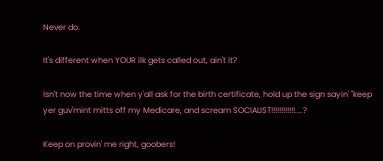Never do.

It's different when YOUR ilk gets called out, ain't it?

Isn't now the time when y'all ask for the birth certificate, hold up the sign sayin' "keep yer guv'mint mitts off my Medicare, and scream SOCIALIST!!!!!!!!!!!!....?

Keep on provin' me right, goobers!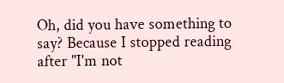Oh, did you have something to say? Because I stopped reading after "I'm not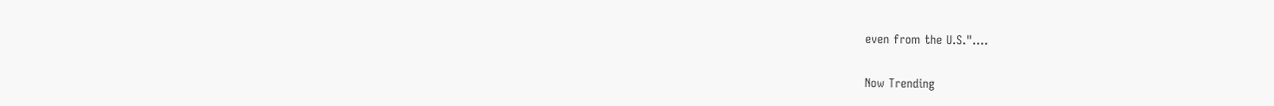even from the U.S."....

Now Trending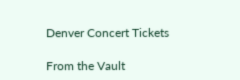Denver Concert Tickets

From the Vault